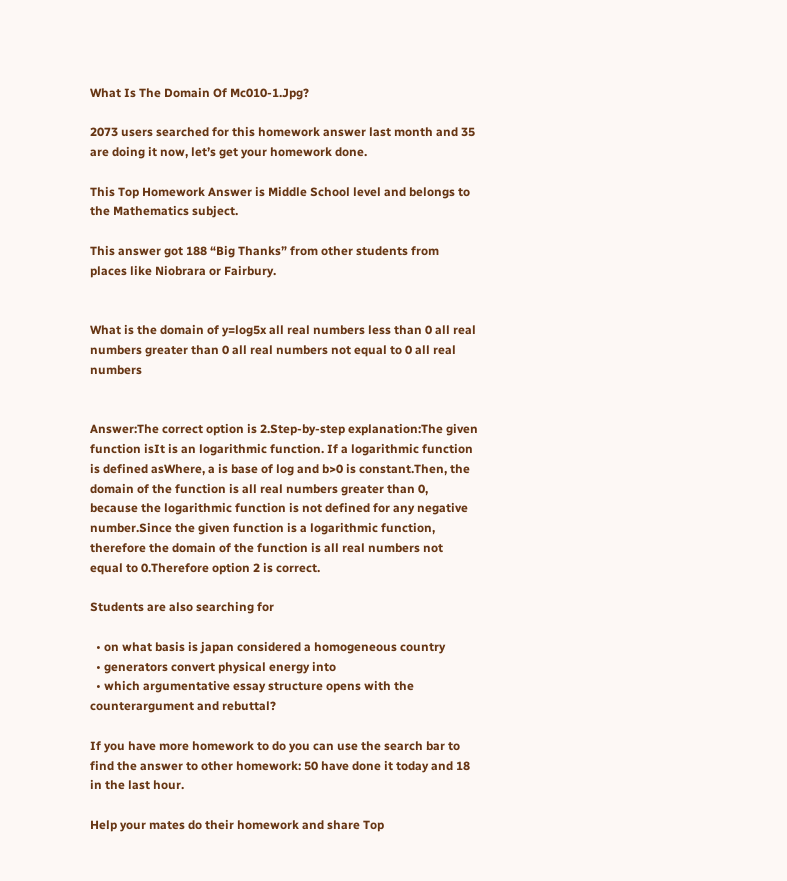What Is The Domain Of Mc010-1.Jpg?

2073 users searched for this homework answer last month and 35 are doing it now, let’s get your homework done.

This Top Homework Answer is Middle School level and belongs to the Mathematics subject.

This answer got 188 “Big Thanks” from other students from places like Niobrara or Fairbury.


What is the domain of y=log5x all real numbers less than 0 all real numbers greater than 0 all real numbers not equal to 0 all real numbers


Answer:The correct option is 2.Step-by-step explanation:The given function isIt is an logarithmic function. If a logarithmic function is defined asWhere, a is base of log and b>0 is constant.Then, the domain of the function is all real numbers greater than 0, because the logarithmic function is not defined for any negative number.Since the given function is a logarithmic function, therefore the domain of the function is all real numbers not equal to 0.Therefore option 2 is correct.

Students are also searching for

  • on what basis is japan considered a homogeneous country
  • generators convert physical energy into
  • which argumentative essay structure opens with the counterargument and rebuttal?

If you have more homework to do you can use the search bar to find the answer to other homework: 50 have done it today and 18 in the last hour.

Help your mates do their homework and share Top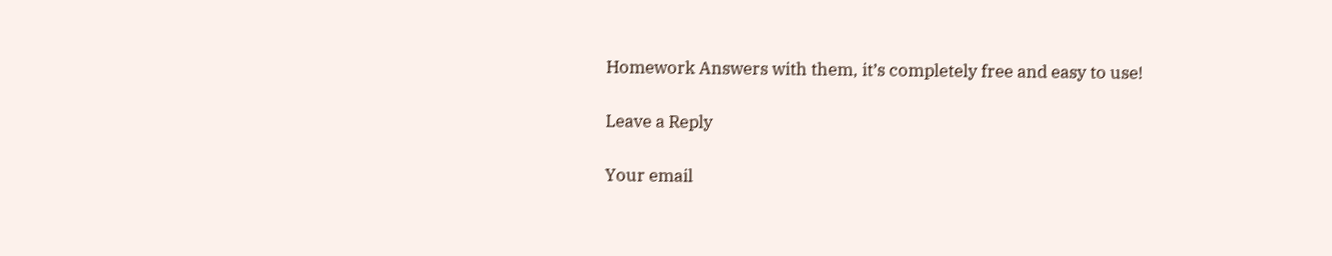Homework Answers with them, it’s completely free and easy to use!

Leave a Reply

Your email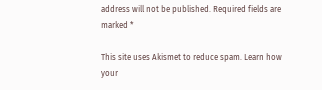address will not be published. Required fields are marked *

This site uses Akismet to reduce spam. Learn how your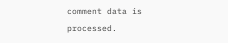comment data is processed.